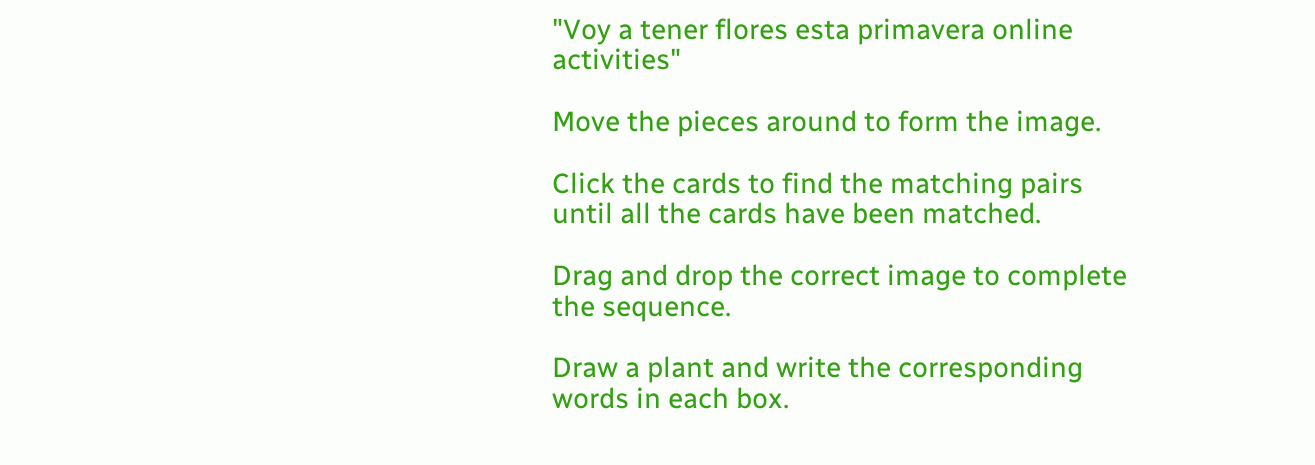"Voy a tener flores esta primavera online activities"

Move the pieces around to form the image.

Click the cards to find the matching pairs until all the cards have been matched.

Drag and drop the correct image to complete the sequence.

Draw a plant and write the corresponding words in each box.